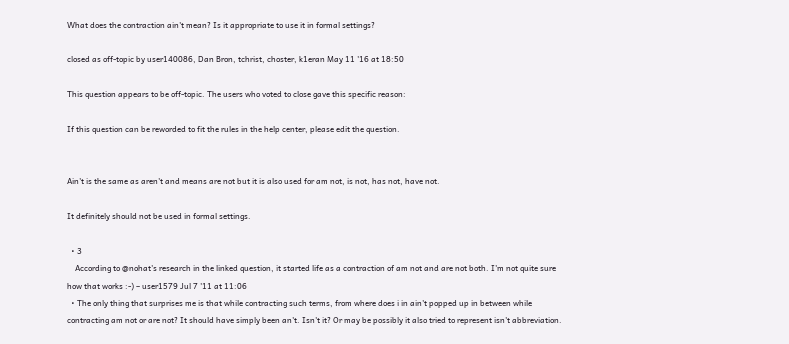What does the contraction ain't mean? Is it appropriate to use it in formal settings?

closed as off-topic by user140086, Dan Bron, tchrist, choster, k1eran May 11 '16 at 18:50

This question appears to be off-topic. The users who voted to close gave this specific reason:

If this question can be reworded to fit the rules in the help center, please edit the question.


Ain't is the same as aren't and means are not but it is also used for am not, is not, has not, have not.

It definitely should not be used in formal settings.

  • 3
    According to @nohat's research in the linked question, it started life as a contraction of am not and are not both. I'm not quite sure how that works :-) – user1579 Jul 7 '11 at 11:06
  • The only thing that surprises me is that while contracting such terms, from where does i in ain't popped up in between while contracting am not or are not? It should have simply been an't. Isn't it? Or may be possibly it also tried to represent isn't abbreviation.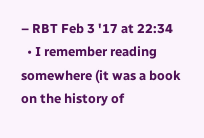– RBT Feb 3 '17 at 22:34
  • I remember reading somewhere (it was a book on the history of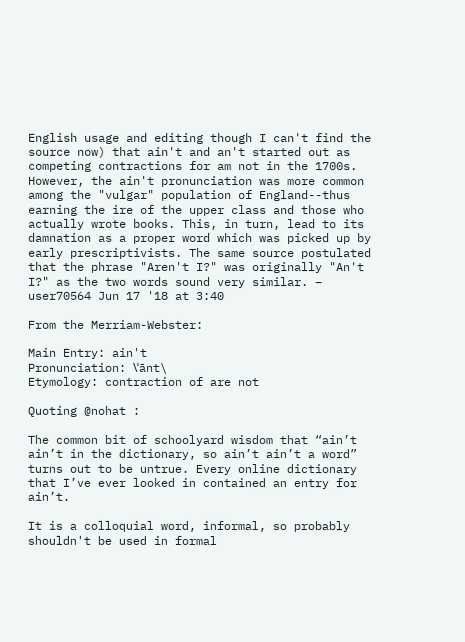English usage and editing though I can't find the source now) that ain't and an't started out as competing contractions for am not in the 1700s. However, the ain't pronunciation was more common among the "vulgar" population of England--thus earning the ire of the upper class and those who actually wrote books. This, in turn, lead to its damnation as a proper word which was picked up by early prescriptivists. The same source postulated that the phrase "Aren't I?" was originally "An't I?" as the two words sound very similar. – user70564 Jun 17 '18 at 3:40

From the Merriam-Webster:

Main Entry: ain't
Pronunciation: \ˈānt\
Etymology: contraction of are not

Quoting @nohat :

The common bit of schoolyard wisdom that “ain’t ain’t in the dictionary, so ain’t ain’t a word” turns out to be untrue. Every online dictionary that I’ve ever looked in contained an entry for ain’t.

It is a colloquial word, informal, so probably shouldn't be used in formal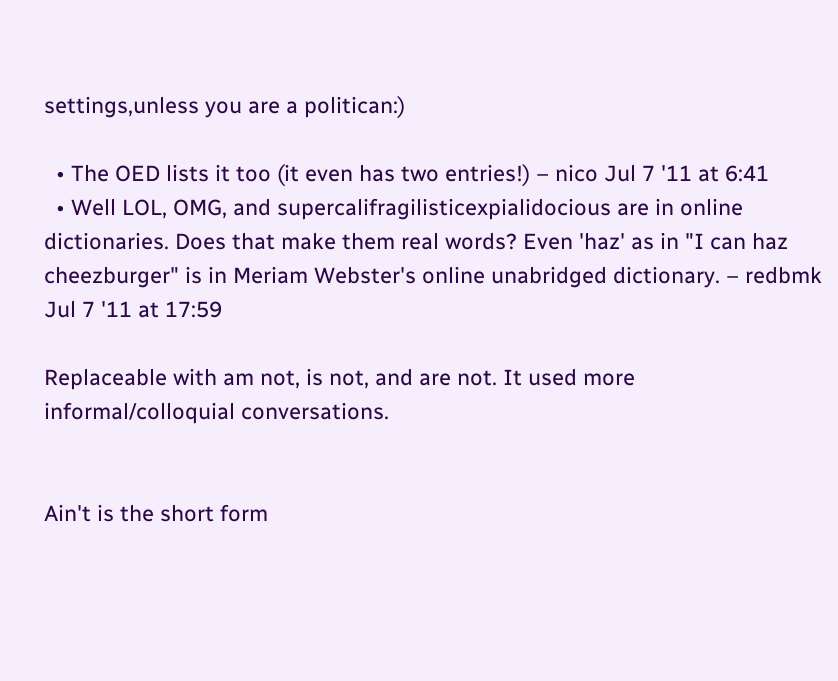settings,unless you are a politican:)

  • The OED lists it too (it even has two entries!) – nico Jul 7 '11 at 6:41
  • Well LOL, OMG, and supercalifragilisticexpialidocious are in online dictionaries. Does that make them real words? Even 'haz' as in "I can haz cheezburger" is in Meriam Webster's online unabridged dictionary. – redbmk Jul 7 '11 at 17:59

Replaceable with am not, is not, and are not. It used more informal/colloquial conversations.


Ain't is the short form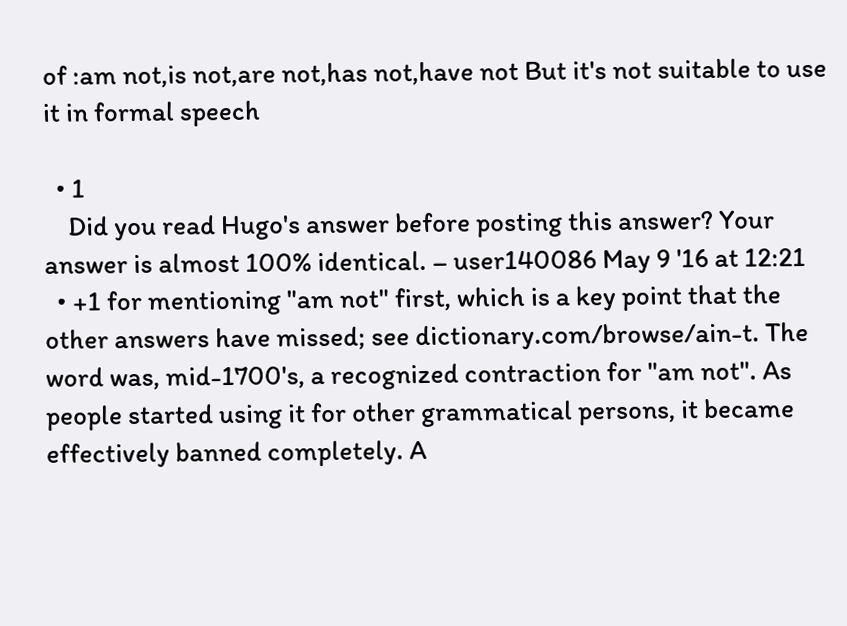of :am not,is not,are not,has not,have not But it's not suitable to use it in formal speech

  • 1
    Did you read Hugo's answer before posting this answer? Your answer is almost 100% identical. – user140086 May 9 '16 at 12:21
  • +1 for mentioning "am not" first, which is a key point that the other answers have missed; see dictionary.com/browse/ain-t. The word was, mid-1700's, a recognized contraction for "am not". As people started using it for other grammatical persons, it became effectively banned completely. A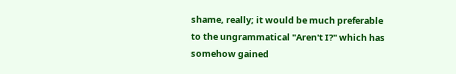shame, really; it would be much preferable to the ungrammatical "Aren't I?" which has somehow gained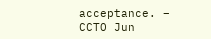acceptance. – CCTO Jun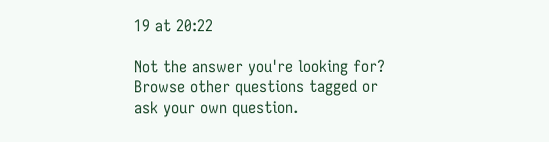19 at 20:22

Not the answer you're looking for? Browse other questions tagged or ask your own question.